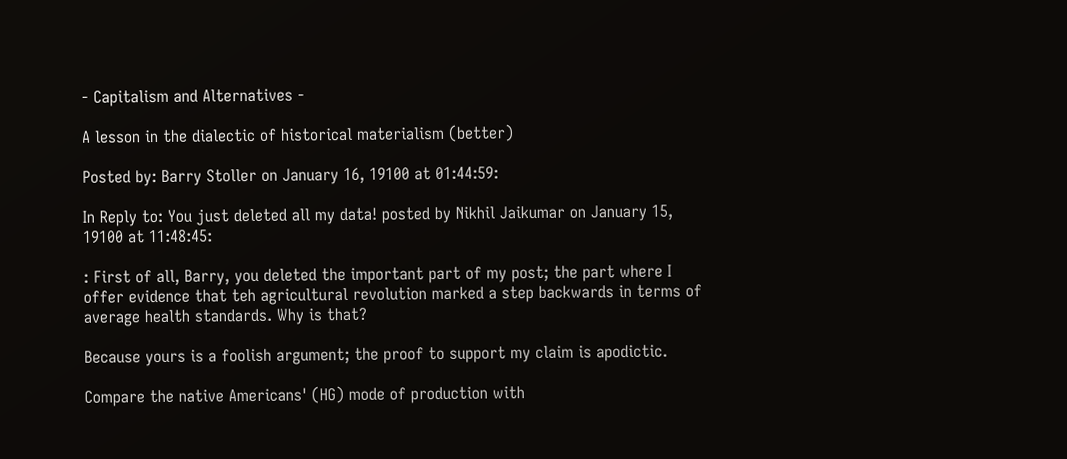- Capitalism and Alternatives -

A lesson in the dialectic of historical materialism (better)

Posted by: Barry Stoller on January 16, 19100 at 01:44:59:

In Reply to: You just deleted all my data! posted by Nikhil Jaikumar on January 15, 19100 at 11:48:45:

: First of all, Barry, you deleted the important part of my post; the part where I offer evidence that teh agricultural revolution marked a step backwards in terms of average health standards. Why is that?

Because yours is a foolish argument; the proof to support my claim is apodictic.

Compare the native Americans' (HG) mode of production with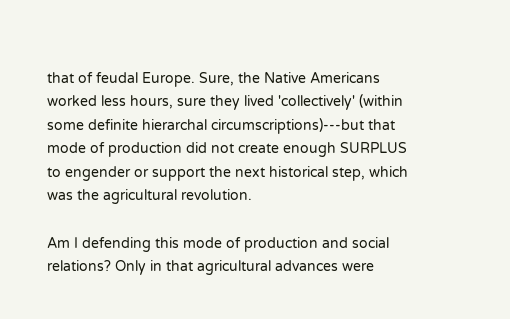that of feudal Europe. Sure, the Native Americans worked less hours, sure they lived 'collectively' (within some definite hierarchal circumscriptions)---but that mode of production did not create enough SURPLUS to engender or support the next historical step, which was the agricultural revolution.

Am I defending this mode of production and social relations? Only in that agricultural advances were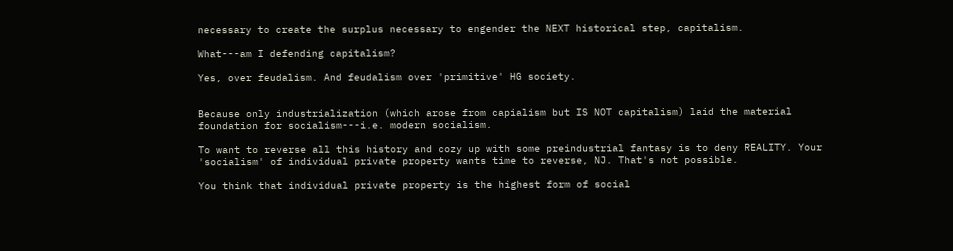necessary to create the surplus necessary to engender the NEXT historical step, capitalism.

What---am I defending capitalism?

Yes, over feudalism. And feudalism over 'primitive' HG society.


Because only industrialization (which arose from capialism but IS NOT capitalism) laid the material foundation for socialism---i.e. modern socialism.

To want to reverse all this history and cozy up with some preindustrial fantasy is to deny REALITY. Your 'socialism' of individual private property wants time to reverse, NJ. That's not possible.

You think that individual private property is the highest form of social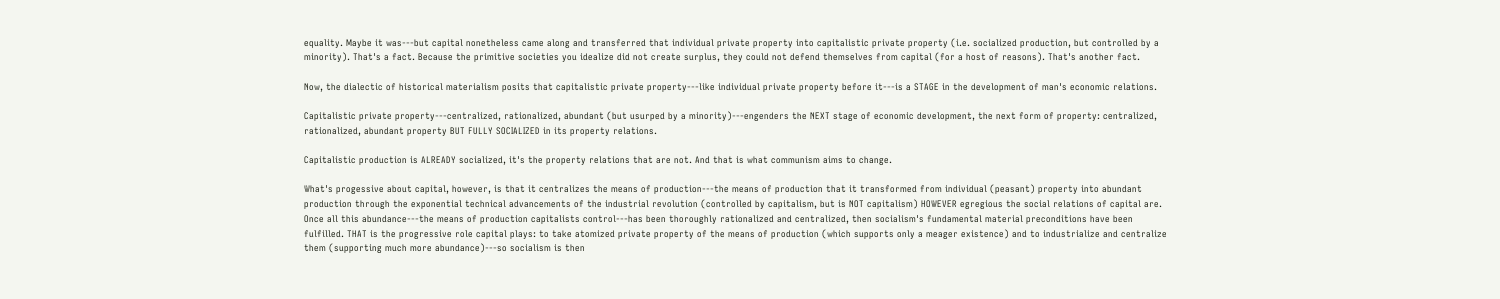equality. Maybe it was---but capital nonetheless came along and transferred that individual private property into capitalistic private property (i.e. socialized production, but controlled by a minority). That's a fact. Because the primitive societies you idealize did not create surplus, they could not defend themselves from capital (for a host of reasons). That's another fact.

Now, the dialectic of historical materialism posits that capitalistic private property---like individual private property before it---is a STAGE in the development of man's economic relations.

Capitalistic private property---centralized, rationalized, abundant (but usurped by a minority)---engenders the NEXT stage of economic development, the next form of property: centralized, rationalized, abundant property BUT FULLY SOCIALIZED in its property relations.

Capitalistic production is ALREADY socialized, it's the property relations that are not. And that is what communism aims to change.

What's progessive about capital, however, is that it centralizes the means of production---the means of production that it transformed from individual (peasant) property into abundant production through the exponential technical advancements of the industrial revolution (controlled by capitalism, but is NOT capitalism) HOWEVER egregious the social relations of capital are. Once all this abundance---the means of production capitalists control---has been thoroughly rationalized and centralized, then socialism's fundamental material preconditions have been fulfilled. THAT is the progressive role capital plays: to take atomized private property of the means of production (which supports only a meager existence) and to industrialize and centralize them (supporting much more abundance)---so socialism is then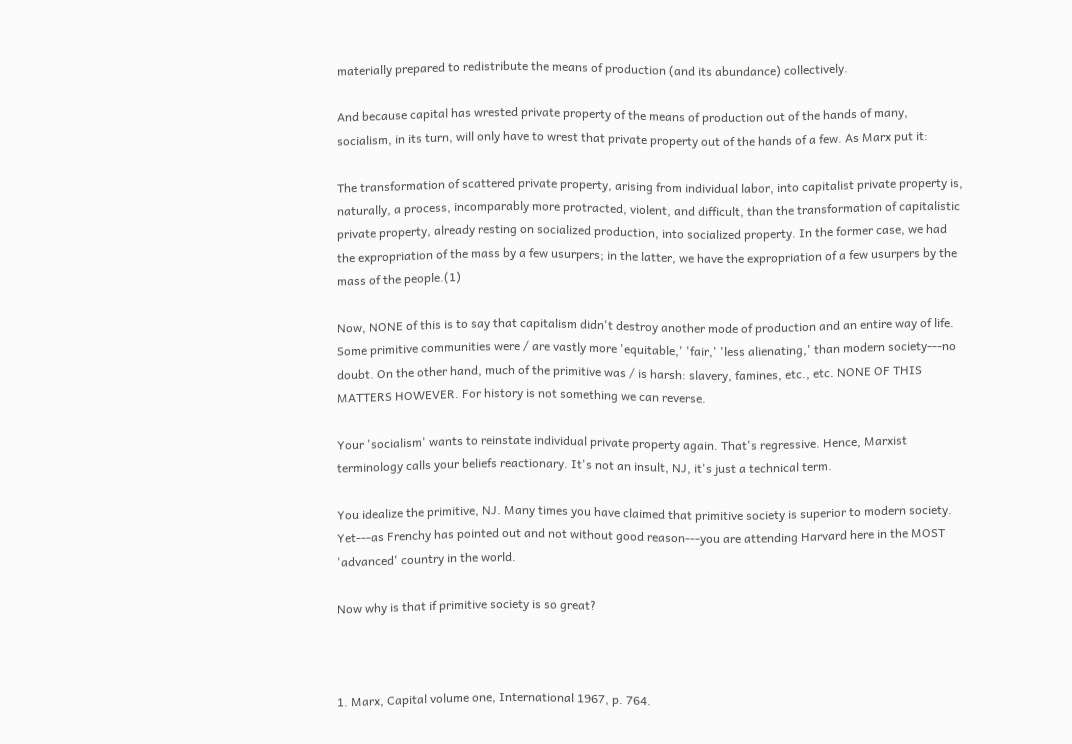materially prepared to redistribute the means of production (and its abundance) collectively.

And because capital has wrested private property of the means of production out of the hands of many, socialism, in its turn, will only have to wrest that private property out of the hands of a few. As Marx put it:

The transformation of scattered private property, arising from individual labor, into capitalist private property is, naturally, a process, incomparably more protracted, violent, and difficult, than the transformation of capitalistic private property, already resting on socialized production, into socialized property. In the former case, we had the expropriation of the mass by a few usurpers; in the latter, we have the expropriation of a few usurpers by the mass of the people.(1)

Now, NONE of this is to say that capitalism didn't destroy another mode of production and an entire way of life. Some primitive communities were / are vastly more 'equitable,' 'fair,' 'less alienating,' than modern society---no doubt. On the other hand, much of the primitive was / is harsh: slavery, famines, etc., etc. NONE OF THIS MATTERS HOWEVER. For history is not something we can reverse.

Your 'socialism' wants to reinstate individual private property again. That's regressive. Hence, Marxist terminology calls your beliefs reactionary. It's not an insult, NJ, it's just a technical term.

You idealize the primitive, NJ. Many times you have claimed that primitive society is superior to modern society. Yet---as Frenchy has pointed out and not without good reason---you are attending Harvard here in the MOST 'advanced' country in the world.

Now why is that if primitive society is so great?



1. Marx, Capital volume one, International 1967, p. 764.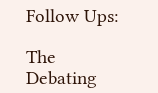Follow Ups:

The Debating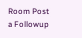Room Post a Followup